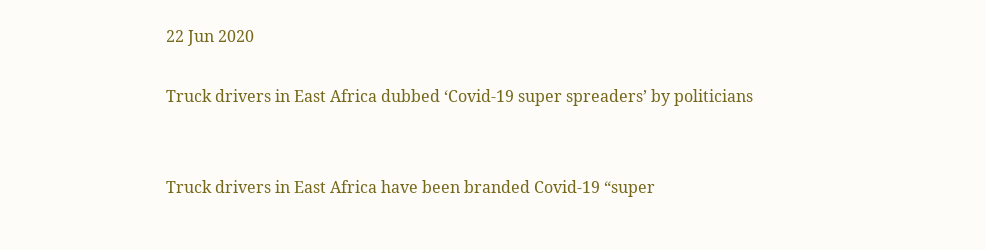22 Jun 2020

Truck drivers in East Africa dubbed ‘Covid-19 super spreaders’ by politicians


Truck drivers in East Africa have been branded Covid-19 “super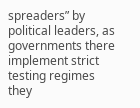spreaders” by political leaders, as governments there implement strict testing regimes they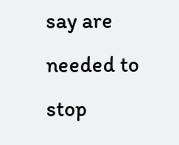say are needed to stop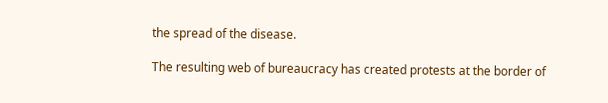the spread of the disease.

The resulting web of bureaucracy has created protests at the border of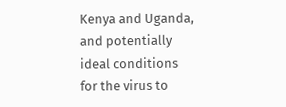Kenya and Uganda, and potentially ideal conditions for the virus to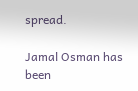spread.

Jamal Osman has been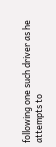following one such driver as he attempts to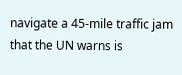navigate a 45-mile traffic jam that the UN warns is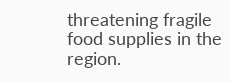threatening fragile food supplies in the region.